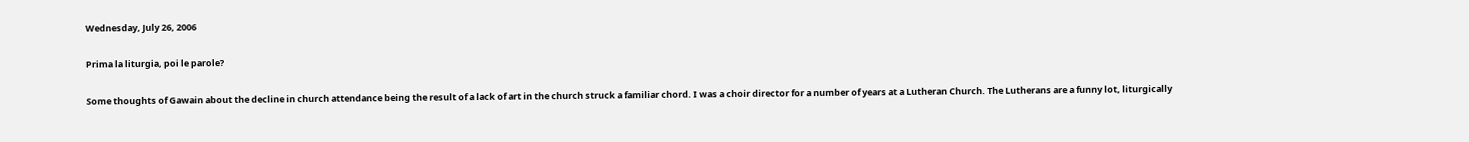Wednesday, July 26, 2006

Prima la liturgia, poi le parole?

Some thoughts of Gawain about the decline in church attendance being the result of a lack of art in the church struck a familiar chord. I was a choir director for a number of years at a Lutheran Church. The Lutherans are a funny lot, liturgically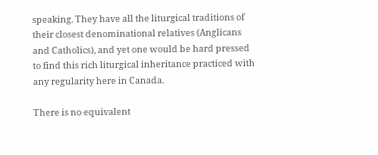speaking. They have all the liturgical traditions of their closest denominational relatives (Anglicans and Catholics), and yet one would be hard pressed to find this rich liturgical inheritance practiced with any regularity here in Canada.

There is no equivalent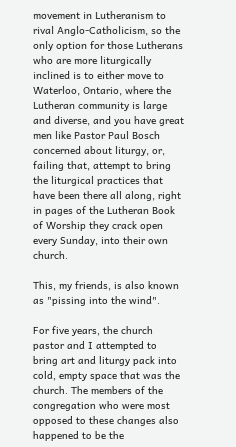movement in Lutheranism to rival Anglo-Catholicism, so the only option for those Lutherans who are more liturgically inclined is to either move to Waterloo, Ontario, where the Lutheran community is large and diverse, and you have great men like Pastor Paul Bosch concerned about liturgy, or, failing that, attempt to bring the liturgical practices that have been there all along, right in pages of the Lutheran Book of Worship they crack open every Sunday, into their own church.

This, my friends, is also known as "pissing into the wind".

For five years, the church pastor and I attempted to bring art and liturgy pack into cold, empty space that was the church. The members of the congregation who were most opposed to these changes also happened to be the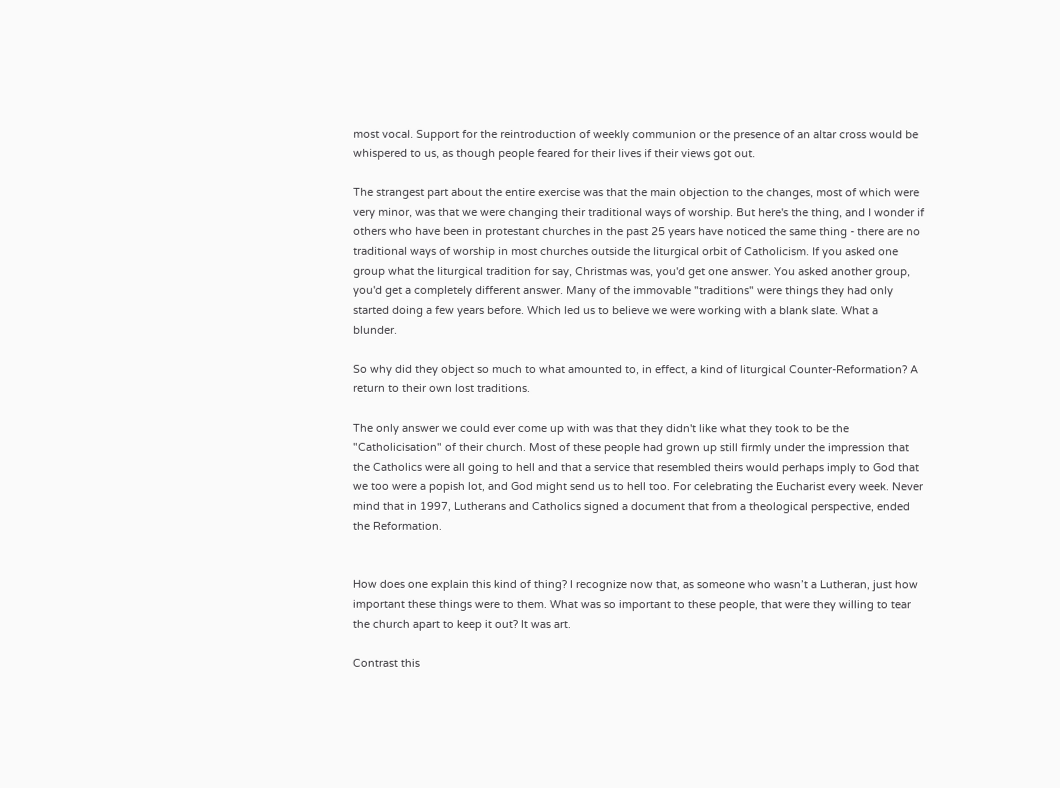most vocal. Support for the reintroduction of weekly communion or the presence of an altar cross would be whispered to us, as though people feared for their lives if their views got out.

The strangest part about the entire exercise was that the main objection to the changes, most of which were very minor, was that we were changing their traditional ways of worship. But here's the thing, and I wonder if others who have been in protestant churches in the past 25 years have noticed the same thing - there are no traditional ways of worship in most churches outside the liturgical orbit of Catholicism. If you asked one group what the liturgical tradition for say, Christmas was, you'd get one answer. You asked another group, you'd get a completely different answer. Many of the immovable "traditions" were things they had only started doing a few years before. Which led us to believe we were working with a blank slate. What a blunder.

So why did they object so much to what amounted to, in effect, a kind of liturgical Counter-Reformation? A return to their own lost traditions.

The only answer we could ever come up with was that they didn't like what they took to be the "Catholicisation" of their church. Most of these people had grown up still firmly under the impression that the Catholics were all going to hell and that a service that resembled theirs would perhaps imply to God that we too were a popish lot, and God might send us to hell too. For celebrating the Eucharist every week. Never mind that in 1997, Lutherans and Catholics signed a document that from a theological perspective, ended the Reformation.


How does one explain this kind of thing? I recognize now that, as someone who wasn’t a Lutheran, just how important these things were to them. What was so important to these people, that were they willing to tear the church apart to keep it out? It was art.

Contrast this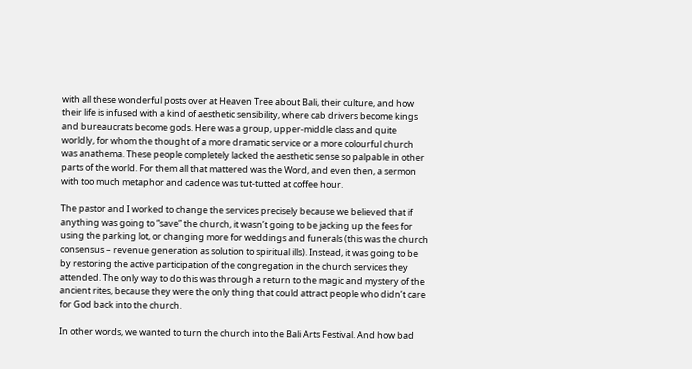with all these wonderful posts over at Heaven Tree about Bali, their culture, and how their life is infused with a kind of aesthetic sensibility, where cab drivers become kings and bureaucrats become gods. Here was a group, upper-middle class and quite worldly, for whom the thought of a more dramatic service or a more colourful church was anathema. These people completely lacked the aesthetic sense so palpable in other parts of the world. For them all that mattered was the Word, and even then, a sermon with too much metaphor and cadence was tut-tutted at coffee hour.

The pastor and I worked to change the services precisely because we believed that if anything was going to “save” the church, it wasn’t going to be jacking up the fees for using the parking lot, or changing more for weddings and funerals (this was the church consensus – revenue generation as solution to spiritual ills). Instead, it was going to be by restoring the active participation of the congregation in the church services they attended. The only way to do this was through a return to the magic and mystery of the ancient rites, because they were the only thing that could attract people who didn’t care for God back into the church.

In other words, we wanted to turn the church into the Bali Arts Festival. And how bad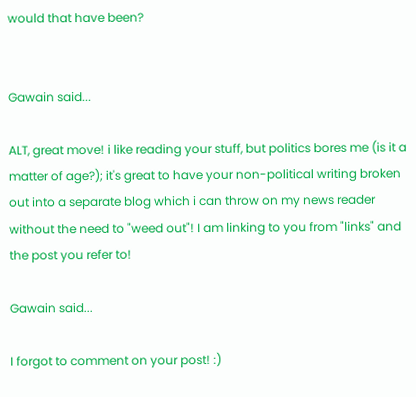would that have been?


Gawain said...

ALT, great move! i like reading your stuff, but politics bores me (is it a matter of age?); it's great to have your non-political writing broken out into a separate blog which i can throw on my news reader without the need to "weed out"! I am linking to you from "links" and the post you refer to!

Gawain said...

I forgot to comment on your post! :)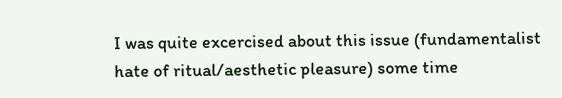I was quite excercised about this issue (fundamentalist hate of ritual/aesthetic pleasure) some time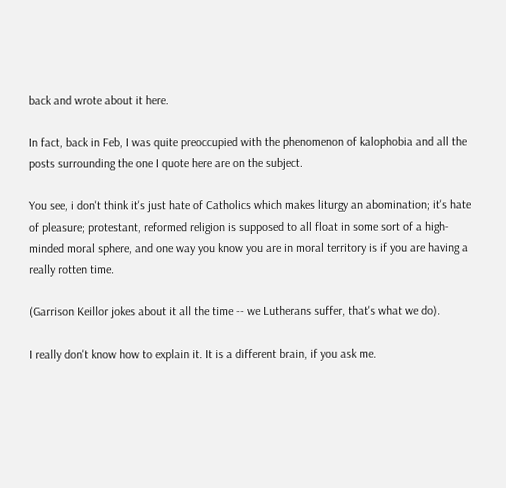back and wrote about it here.

In fact, back in Feb, I was quite preoccupied with the phenomenon of kalophobia and all the posts surrounding the one I quote here are on the subject.

You see, i don't think it's just hate of Catholics which makes liturgy an abomination; it's hate of pleasure; protestant, reformed religion is supposed to all float in some sort of a high-minded moral sphere, and one way you know you are in moral territory is if you are having a really rotten time.

(Garrison Keillor jokes about it all the time -- we Lutherans suffer, that's what we do).

I really don't know how to explain it. It is a different brain, if you ask me.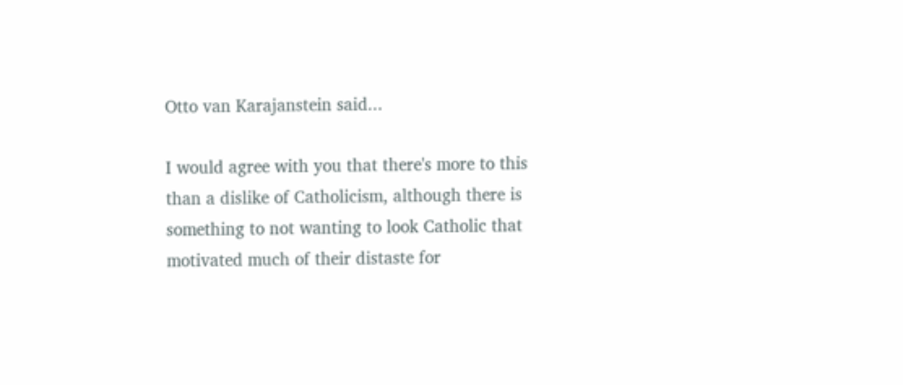Otto van Karajanstein said...

I would agree with you that there's more to this than a dislike of Catholicism, although there is something to not wanting to look Catholic that motivated much of their distaste for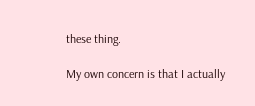these thing.

My own concern is that I actually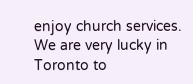enjoy church services. We are very lucky in Toronto to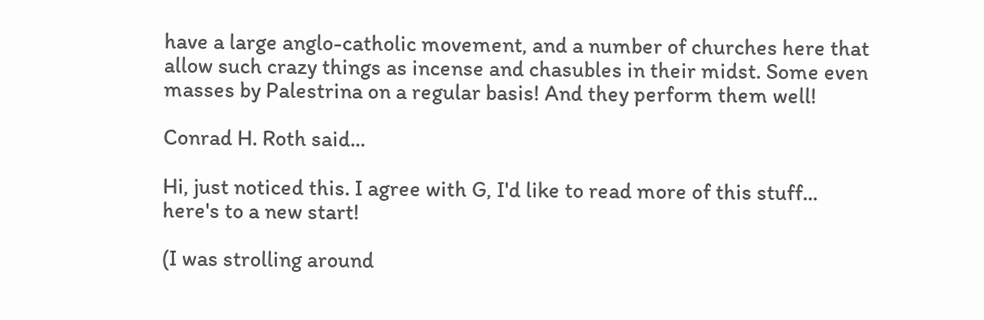have a large anglo-catholic movement, and a number of churches here that allow such crazy things as incense and chasubles in their midst. Some even masses by Palestrina on a regular basis! And they perform them well!

Conrad H. Roth said...

Hi, just noticed this. I agree with G, I'd like to read more of this stuff... here's to a new start!

(I was strolling around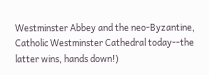Westminster Abbey and the neo-Byzantine, Catholic Westminster Cathedral today--the latter wins, hands down!)